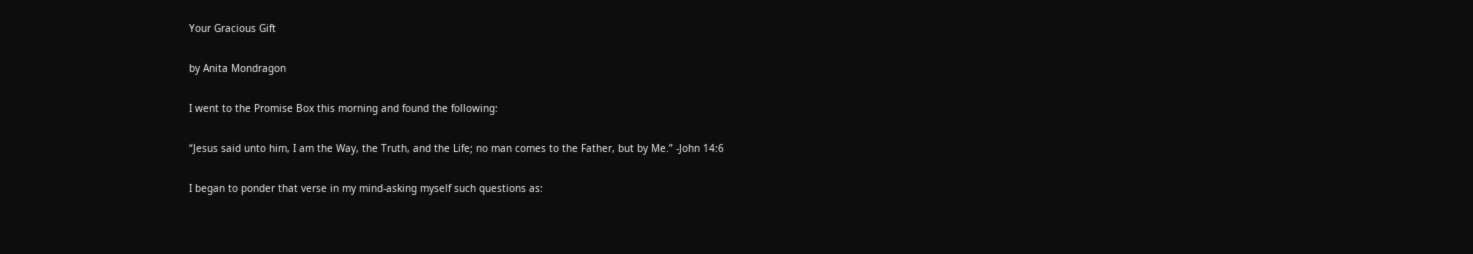Your Gracious Gift

by Anita Mondragon

I went to the Promise Box this morning and found the following:

“Jesus said unto him, I am the Way, the Truth, and the Life; no man comes to the Father, but by Me.” -John 14:6

I began to ponder that verse in my mind-asking myself such questions as: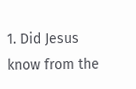1. Did Jesus know from the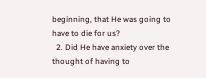beginning, that He was going to have to die for us?
  2. Did He have anxiety over the thought of having to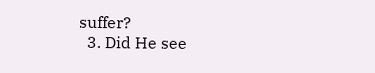suffer?
  3. Did He see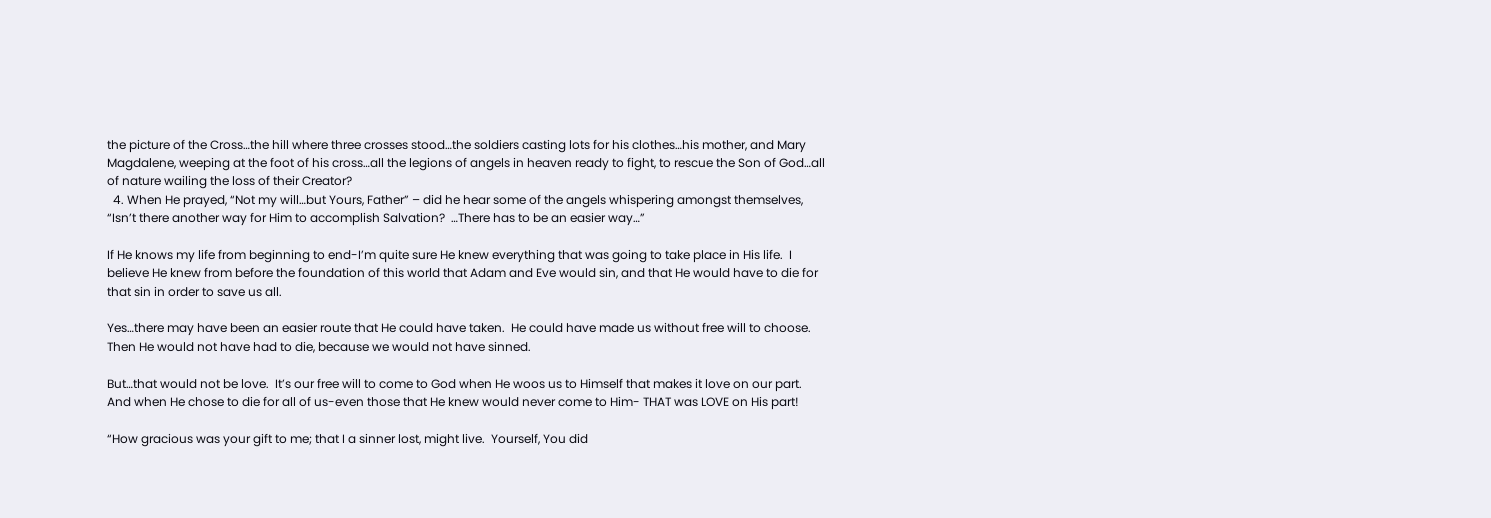the picture of the Cross…the hill where three crosses stood…the soldiers casting lots for his clothes…his mother, and Mary Magdalene, weeping at the foot of his cross…all the legions of angels in heaven ready to fight, to rescue the Son of God…all of nature wailing the loss of their Creator?
  4. When He prayed, “Not my will…but Yours, Father” – did he hear some of the angels whispering amongst themselves, “Isn’t there another way for Him to accomplish Salvation?  …There has to be an easier way…”

If He knows my life from beginning to end-I’m quite sure He knew everything that was going to take place in His life.  I believe He knew from before the foundation of this world that Adam and Eve would sin, and that He would have to die for that sin in order to save us all.

Yes…there may have been an easier route that He could have taken.  He could have made us without free will to choose.  Then He would not have had to die, because we would not have sinned.

But…that would not be love.  It’s our free will to come to God when He woos us to Himself that makes it love on our part.  And when He chose to die for all of us-even those that He knew would never come to Him- THAT was LOVE on His part!

“How gracious was your gift to me; that I a sinner lost, might live.  Yourself, You did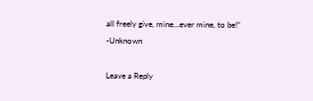all freely give, mine…ever mine, to be!”  -Unknown

Leave a Reply